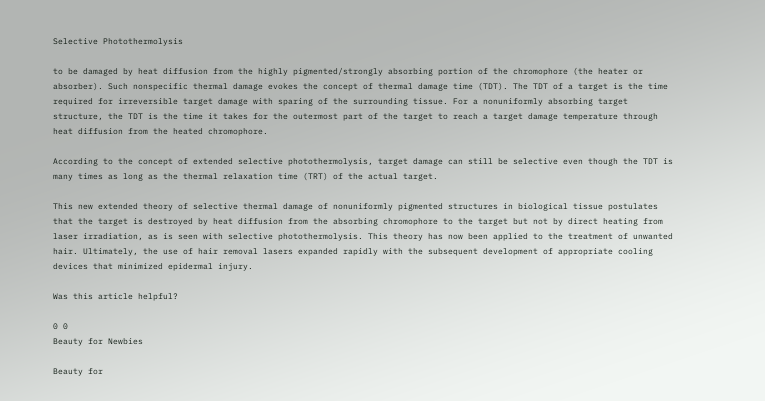Selective Photothermolysis

to be damaged by heat diffusion from the highly pigmented/strongly absorbing portion of the chromophore (the heater or absorber). Such nonspecific thermal damage evokes the concept of thermal damage time (TDT). The TDT of a target is the time required for irreversible target damage with sparing of the surrounding tissue. For a nonuniformly absorbing target structure, the TDT is the time it takes for the outermost part of the target to reach a target damage temperature through heat diffusion from the heated chromophore.

According to the concept of extended selective photothermolysis, target damage can still be selective even though the TDT is many times as long as the thermal relaxation time (TRT) of the actual target.

This new extended theory of selective thermal damage of nonuniformly pigmented structures in biological tissue postulates that the target is destroyed by heat diffusion from the absorbing chromophore to the target but not by direct heating from laser irradiation, as is seen with selective photothermolysis. This theory has now been applied to the treatment of unwanted hair. Ultimately, the use of hair removal lasers expanded rapidly with the subsequent development of appropriate cooling devices that minimized epidermal injury.

Was this article helpful?

0 0
Beauty for Newbies

Beauty for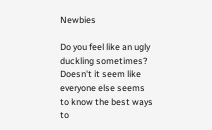Newbies

Do you feel like an ugly duckling sometimes? Doesn't it seem like everyone else seems to know the best ways to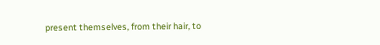present themselves, from their hair, to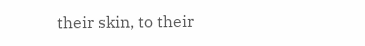their skin, to their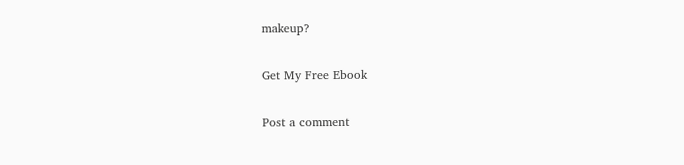makeup?

Get My Free Ebook

Post a comment